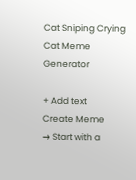Cat Sniping Crying Cat Meme Generator

+ Add text
Create Meme
→ Start with a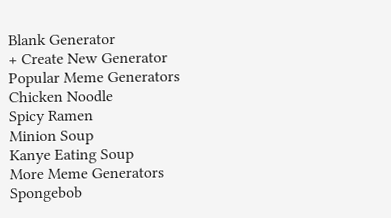Blank Generator
+ Create New Generator
Popular Meme Generators
Chicken Noodle
Spicy Ramen
Minion Soup
Kanye Eating Soup
More Meme Generators
Spongebob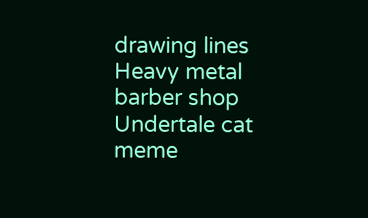drawing lines
Heavy metal barber shop
Undertale cat meme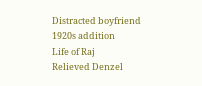Distracted boyfriend 1920s addition
Life of Raj
Relieved Denzel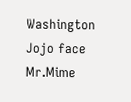Washington
Jojo face Mr.Mime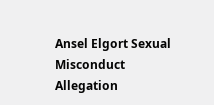Ansel Elgort Sexual Misconduct Allegation